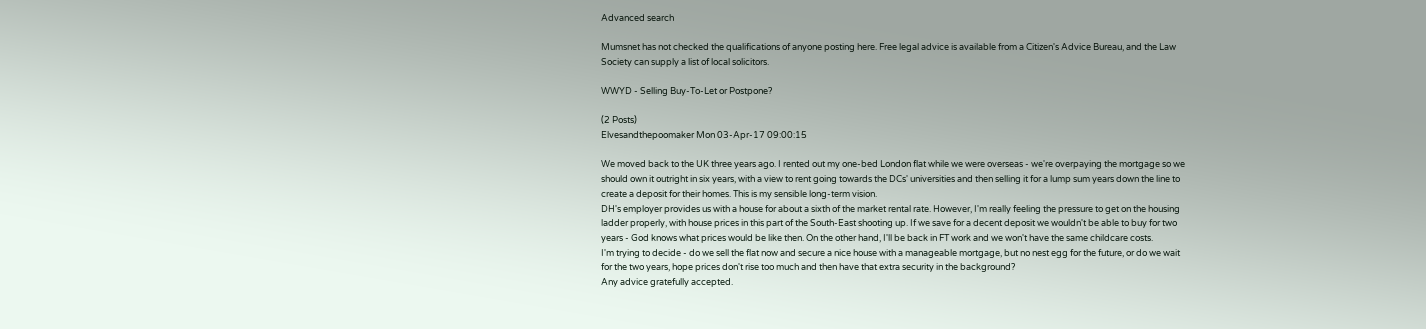Advanced search

Mumsnet has not checked the qualifications of anyone posting here. Free legal advice is available from a Citizen's Advice Bureau, and the Law Society can supply a list of local solicitors.

WWYD - Selling Buy-To-Let or Postpone?

(2 Posts)
Elvesandthepoomaker Mon 03-Apr-17 09:00:15

We moved back to the UK three years ago. I rented out my one-bed London flat while we were overseas - we're overpaying the mortgage so we should own it outright in six years, with a view to rent going towards the DCs' universities and then selling it for a lump sum years down the line to create a deposit for their homes. This is my sensible long-term vision.
DH's employer provides us with a house for about a sixth of the market rental rate. However, I'm really feeling the pressure to get on the housing ladder properly, with house prices in this part of the South-East shooting up. If we save for a decent deposit we wouldn't be able to buy for two years - God knows what prices would be like then. On the other hand, I'll be back in FT work and we won't have the same childcare costs.
I'm trying to decide - do we sell the flat now and secure a nice house with a manageable mortgage, but no nest egg for the future, or do we wait for the two years, hope prices don't rise too much and then have that extra security in the background?
Any advice gratefully accepted.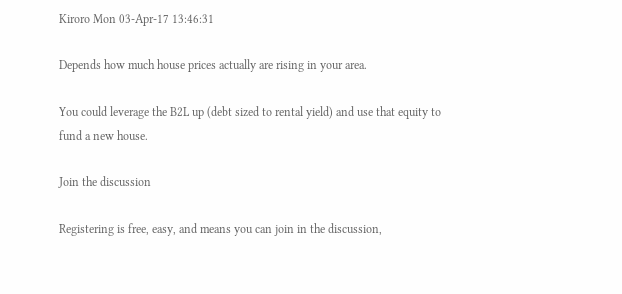Kiroro Mon 03-Apr-17 13:46:31

Depends how much house prices actually are rising in your area.

You could leverage the B2L up (debt sized to rental yield) and use that equity to fund a new house.

Join the discussion

Registering is free, easy, and means you can join in the discussion,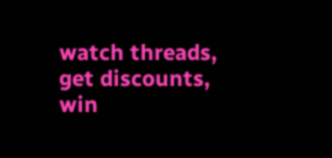watch threads, get discounts, win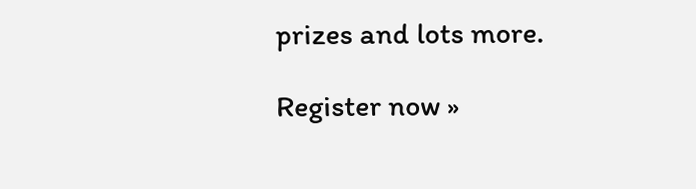prizes and lots more.

Register now »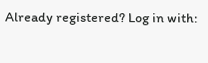Already registered? Log in with: